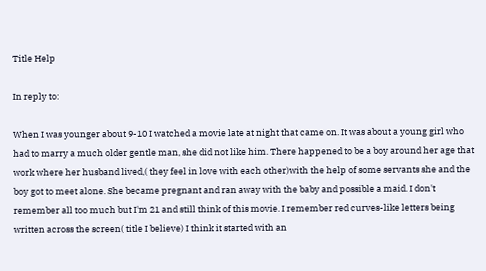Title Help

In reply to:

When I was younger about 9-10 I watched a movie late at night that came on. It was about a young girl who had to marry a much older gentle man, she did not like him. There happened to be a boy around her age that work where her husband lived,( they feel in love with each other)with the help of some servants she and the boy got to meet alone. She became pregnant and ran away with the baby and possible a maid. I don't remember all too much but I'm 21 and still think of this movie. I remember red curves-like letters being written across the screen( title I believe) I think it started with an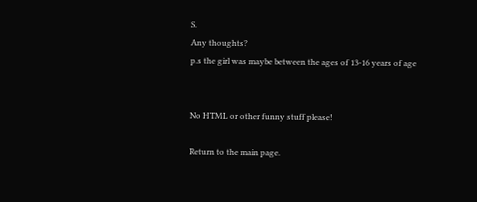S.
Any thoughts?
p.s the girl was maybe between the ages of 13-16 years of age


No HTML or other funny stuff please!

Return to the main page.